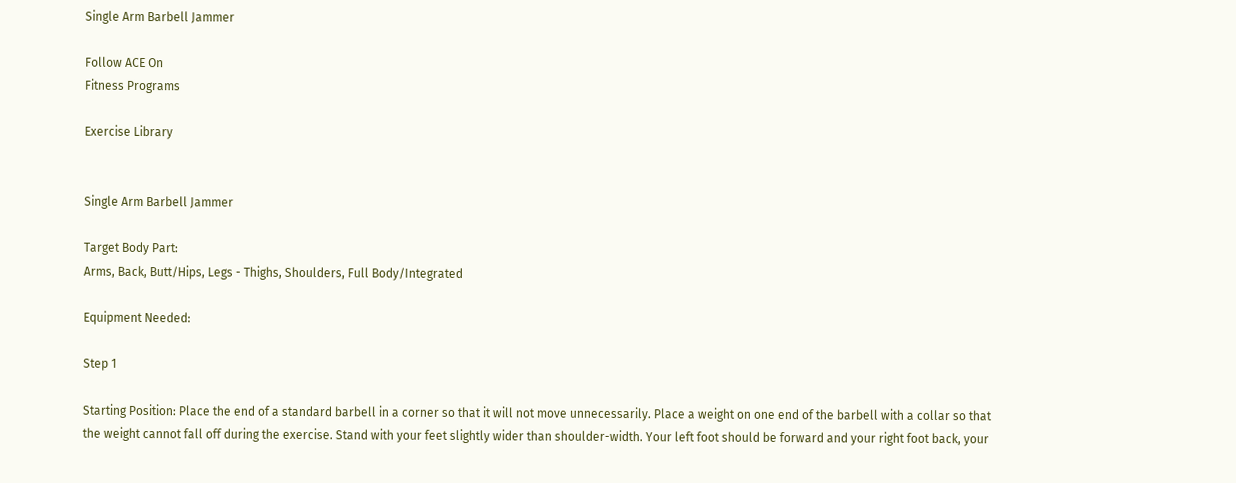Single Arm Barbell Jammer

Follow ACE On
Fitness Programs

Exercise Library


Single Arm Barbell Jammer

Target Body Part:
Arms, Back, Butt/Hips, Legs - Thighs, Shoulders, Full Body/Integrated

Equipment Needed:

Step 1

Starting Position: Place the end of a standard barbell in a corner so that it will not move unnecessarily. Place a weight on one end of the barbell with a collar so that the weight cannot fall off during the exercise. Stand with your feet slightly wider than shoulder-width. Your left foot should be forward and your right foot back, your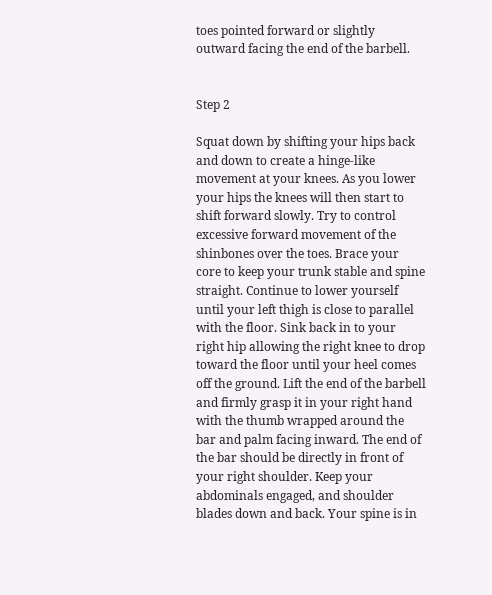toes pointed forward or slightly outward facing the end of the barbell.


Step 2

Squat down by shifting your hips back and down to create a hinge-like movement at your knees. As you lower your hips the knees will then start to shift forward slowly. Try to control excessive forward movement of the shinbones over the toes. Brace your core to keep your trunk stable and spine straight. Continue to lower yourself until your left thigh is close to parallel with the floor. Sink back in to your right hip allowing the right knee to drop toward the floor until your heel comes off the ground. Lift the end of the barbell and firmly grasp it in your right hand with the thumb wrapped around the bar and palm facing inward. The end of the bar should be directly in front of your right shoulder. Keep your abdominals engaged, and shoulder blades down and back. Your spine is in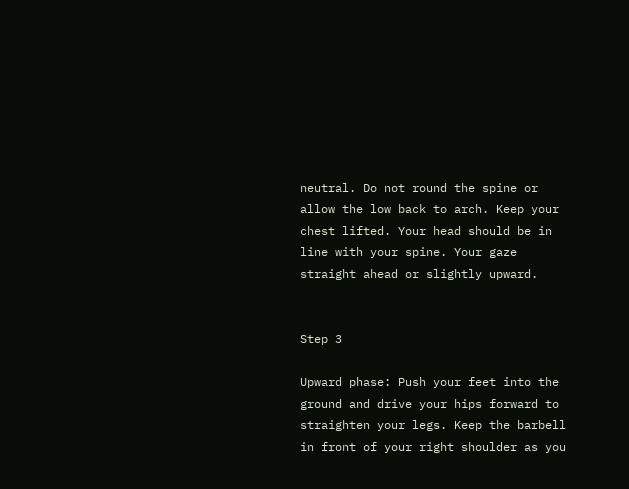neutral. Do not round the spine or allow the low back to arch. Keep your chest lifted. Your head should be in line with your spine. Your gaze straight ahead or slightly upward.


Step 3

Upward phase: Push your feet into the ground and drive your hips forward to straighten your legs. Keep the barbell in front of your right shoulder as you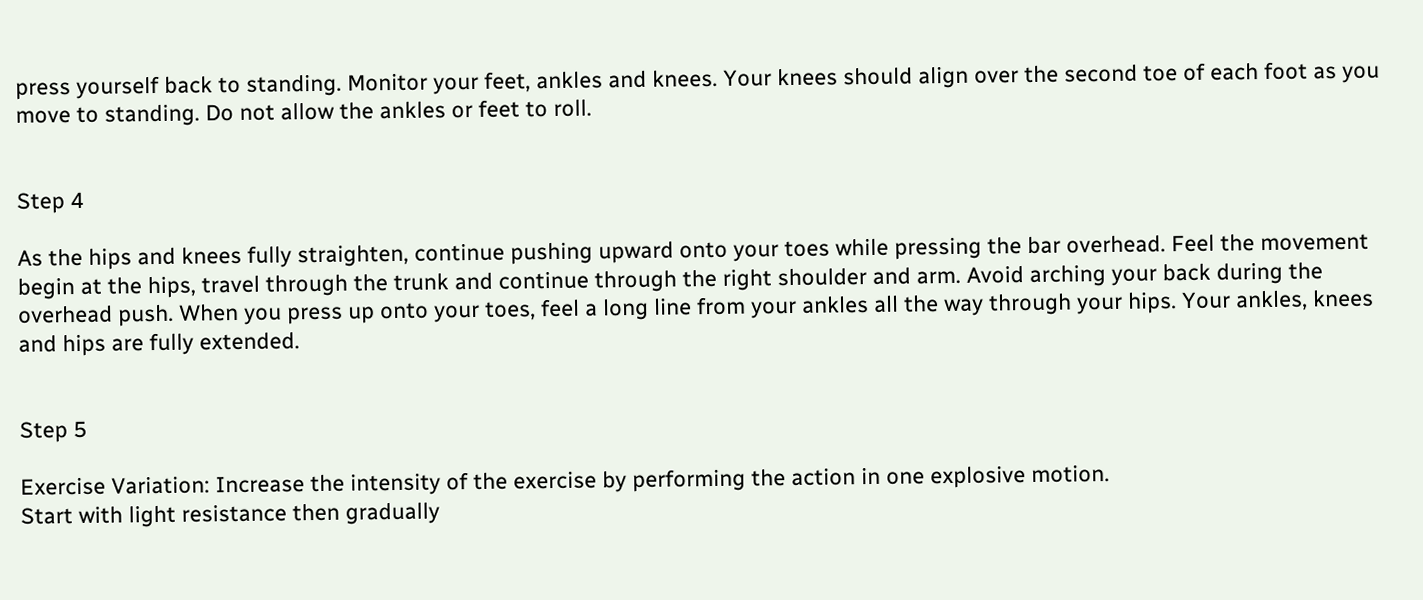press yourself back to standing. Monitor your feet, ankles and knees. Your knees should align over the second toe of each foot as you move to standing. Do not allow the ankles or feet to roll.


Step 4

As the hips and knees fully straighten, continue pushing upward onto your toes while pressing the bar overhead. Feel the movement begin at the hips, travel through the trunk and continue through the right shoulder and arm. Avoid arching your back during the overhead push. When you press up onto your toes, feel a long line from your ankles all the way through your hips. Your ankles, knees and hips are fully extended.


Step 5

Exercise Variation: Increase the intensity of the exercise by performing the action in one explosive motion.
Start with light resistance then gradually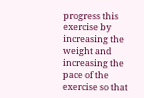progress this exercise by increasing the weight and increasing the pace of the exercise so that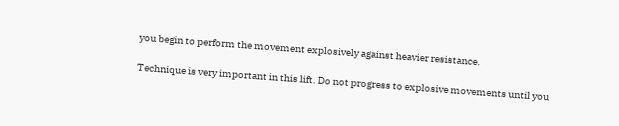you begin to perform the movement explosively against heavier resistance.

Technique is very important in this lift. Do not progress to explosive movements until you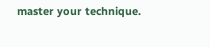master your technique.